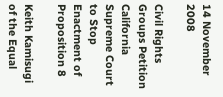14 November 2008

Civil Rights Groups Petition California Supreme Court to Stop Enactment of Proposition 8

Keith Kamisugi of the Equal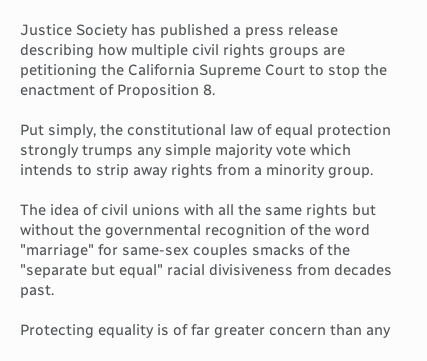Justice Society has published a press release describing how multiple civil rights groups are petitioning the California Supreme Court to stop the enactment of Proposition 8.

Put simply, the constitutional law of equal protection strongly trumps any simple majority vote which intends to strip away rights from a minority group.

The idea of civil unions with all the same rights but without the governmental recognition of the word "marriage" for same-sex couples smacks of the "separate but equal" racial divisiveness from decades past.

Protecting equality is of far greater concern than any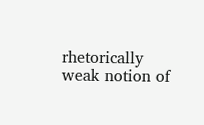rhetorically weak notion of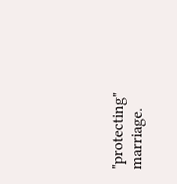"protecting" marriage.